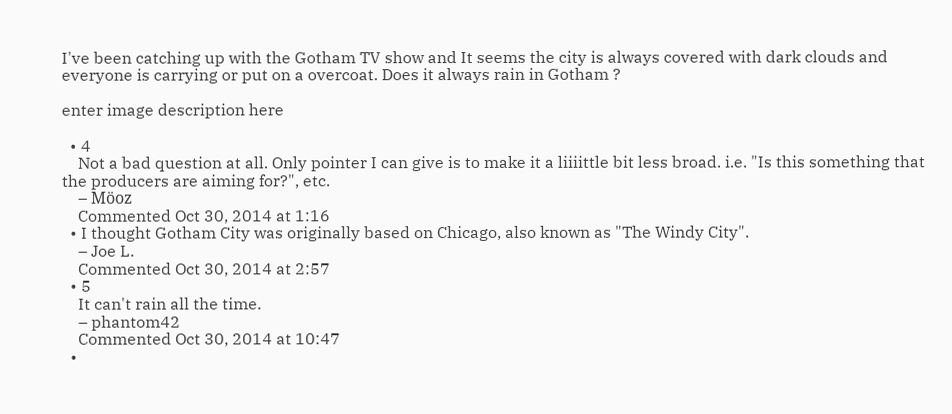I've been catching up with the Gotham TV show and It seems the city is always covered with dark clouds and everyone is carrying or put on a overcoat. Does it always rain in Gotham ?

enter image description here

  • 4
    Not a bad question at all. Only pointer I can give is to make it a liiiittle bit less broad. i.e. "Is this something that the producers are aiming for?", etc.
    – Möoz
    Commented Oct 30, 2014 at 1:16
  • I thought Gotham City was originally based on Chicago, also known as "The Windy City".
    – Joe L.
    Commented Oct 30, 2014 at 2:57
  • 5
    It can't rain all the time.
    – phantom42
    Commented Oct 30, 2014 at 10:47
  •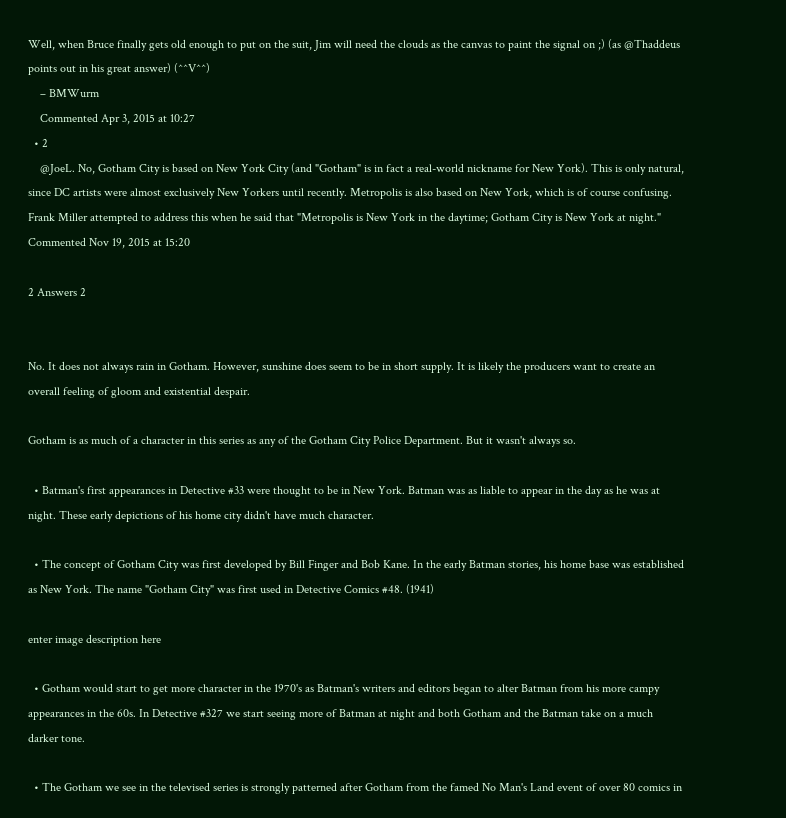Well, when Bruce finally gets old enough to put on the suit, Jim will need the clouds as the canvas to paint the signal on ;) (as @Thaddeus points out in his great answer) (^^V^^)
    – BMWurm
    Commented Apr 3, 2015 at 10:27
  • 2
    @JoeL. No, Gotham City is based on New York City (and "Gotham" is in fact a real-world nickname for New York). This is only natural, since DC artists were almost exclusively New Yorkers until recently. Metropolis is also based on New York, which is of course confusing. Frank Miller attempted to address this when he said that "Metropolis is New York in the daytime; Gotham City is New York at night." Commented Nov 19, 2015 at 15:20

2 Answers 2


No. It does not always rain in Gotham. However, sunshine does seem to be in short supply. It is likely the producers want to create an overall feeling of gloom and existential despair.

Gotham is as much of a character in this series as any of the Gotham City Police Department. But it wasn't always so.

  • Batman's first appearances in Detective #33 were thought to be in New York. Batman was as liable to appear in the day as he was at night. These early depictions of his home city didn't have much character.

  • The concept of Gotham City was first developed by Bill Finger and Bob Kane. In the early Batman stories, his home base was established as New York. The name "Gotham City" was first used in Detective Comics #48. (1941)

enter image description here

  • Gotham would start to get more character in the 1970's as Batman's writers and editors began to alter Batman from his more campy appearances in the 60s. In Detective #327 we start seeing more of Batman at night and both Gotham and the Batman take on a much darker tone.

  • The Gotham we see in the televised series is strongly patterned after Gotham from the famed No Man's Land event of over 80 comics in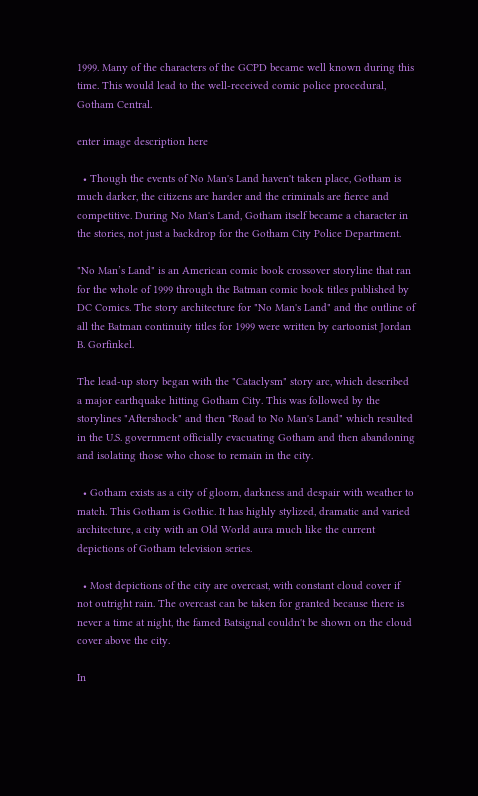1999. Many of the characters of the GCPD became well known during this time. This would lead to the well-received comic police procedural, Gotham Central.

enter image description here

  • Though the events of No Man's Land haven't taken place, Gotham is much darker, the citizens are harder and the criminals are fierce and competitive. During No Man's Land, Gotham itself became a character in the stories, not just a backdrop for the Gotham City Police Department.

"No Man’s Land" is an American comic book crossover storyline that ran for the whole of 1999 through the Batman comic book titles published by DC Comics. The story architecture for "No Man's Land" and the outline of all the Batman continuity titles for 1999 were written by cartoonist Jordan B. Gorfinkel.

The lead-up story began with the "Cataclysm" story arc, which described a major earthquake hitting Gotham City. This was followed by the storylines "Aftershock" and then "Road to No Man's Land" which resulted in the U.S. government officially evacuating Gotham and then abandoning and isolating those who chose to remain in the city.

  • Gotham exists as a city of gloom, darkness and despair with weather to match. This Gotham is Gothic. It has highly stylized, dramatic and varied architecture, a city with an Old World aura much like the current depictions of Gotham television series.

  • Most depictions of the city are overcast, with constant cloud cover if not outright rain. The overcast can be taken for granted because there is never a time at night, the famed Batsignal couldn't be shown on the cloud cover above the city.

In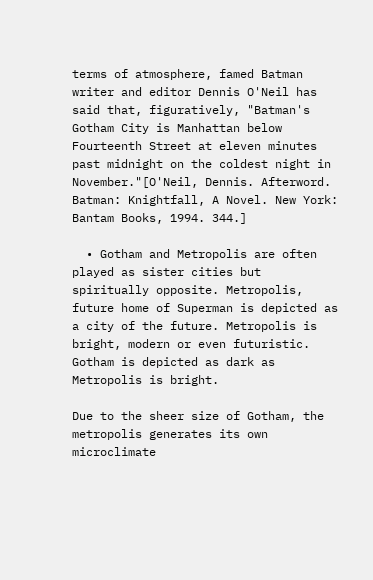terms of atmosphere, famed Batman writer and editor Dennis O'Neil has said that, figuratively, "Batman's Gotham City is Manhattan below Fourteenth Street at eleven minutes past midnight on the coldest night in November."[O'Neil, Dennis. Afterword. Batman: Knightfall, A Novel. New York: Bantam Books, 1994. 344.]

  • Gotham and Metropolis are often played as sister cities but spiritually opposite. Metropolis, future home of Superman is depicted as a city of the future. Metropolis is bright, modern or even futuristic. Gotham is depicted as dark as Metropolis is bright.

Due to the sheer size of Gotham, the metropolis generates its own microclimate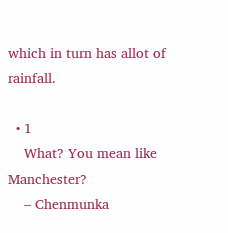which in turn has allot of rainfall.

  • 1
    What? You mean like Manchester?
    – Chenmunka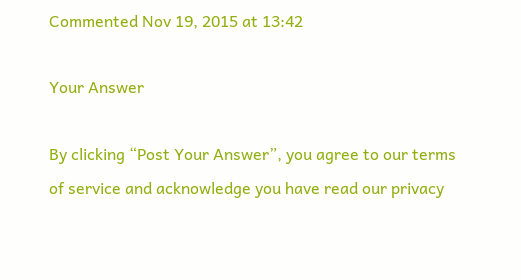Commented Nov 19, 2015 at 13:42

Your Answer

By clicking “Post Your Answer”, you agree to our terms of service and acknowledge you have read our privacy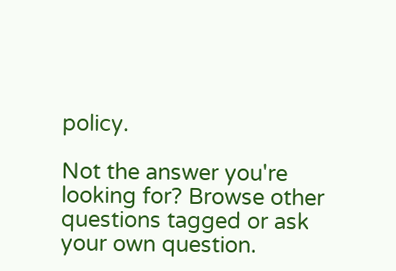policy.

Not the answer you're looking for? Browse other questions tagged or ask your own question.